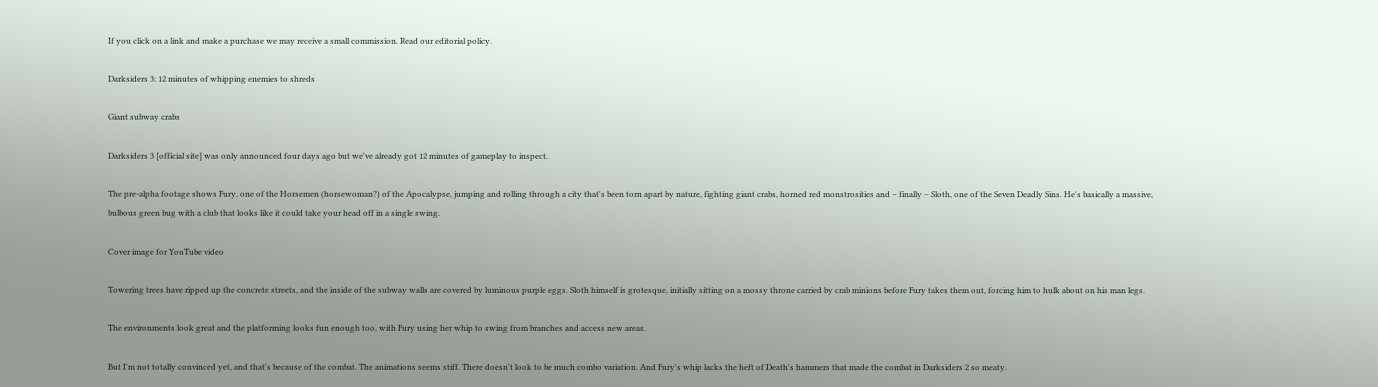If you click on a link and make a purchase we may receive a small commission. Read our editorial policy.

Darksiders 3: 12 minutes of whipping enemies to shreds

Giant subway crabs

Darksiders 3 [official site] was only announced four days ago but we've already got 12 minutes of gameplay to inspect.

The pre-alpha footage shows Fury, one of the Horsemen (horsewoman?) of the Apocalypse, jumping and rolling through a city that's been torn apart by nature, fighting giant crabs, horned red monstrosities and – finally – Sloth, one of the Seven Deadly Sins. He's basically a massive, bulbous green bug with a club that looks like it could take your head off in a single swing.

Cover image for YouTube video

Towering trees have ripped up the concrete streets, and the inside of the subway walls are covered by luminous purple eggs. Sloth himself is grotesque, initially sitting on a mossy throne carried by crab minions before Fury takes them out, forcing him to hulk about on his man legs.

The environments look great and the platforming looks fun enough too, with Fury using her whip to swing from branches and access new areas.

But I'm not totally convinced yet, and that's because of the combat. The animations seems stiff. There doesn't look to be much combo variation. And Fury's whip lacks the heft of Death's hammers that made the combat in Darksiders 2 so meaty.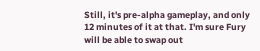Still, it's pre-alpha gameplay, and only 12 minutes of it at that. I'm sure Fury will be able to swap out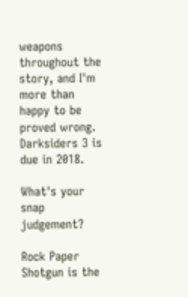weapons throughout the story, and I'm more than happy to be proved wrong. Darksiders 3 is due in 2018.

What's your snap judgement?

Rock Paper Shotgun is the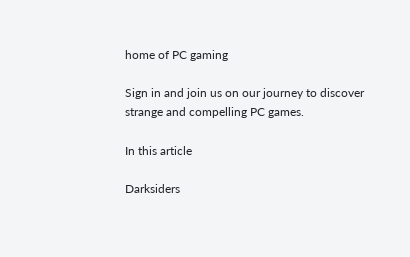home of PC gaming

Sign in and join us on our journey to discover strange and compelling PC games.

In this article

Darksiders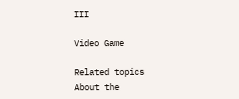III

Video Game

Related topics
About the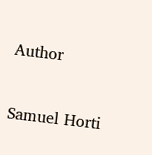Author

Samuel Horti